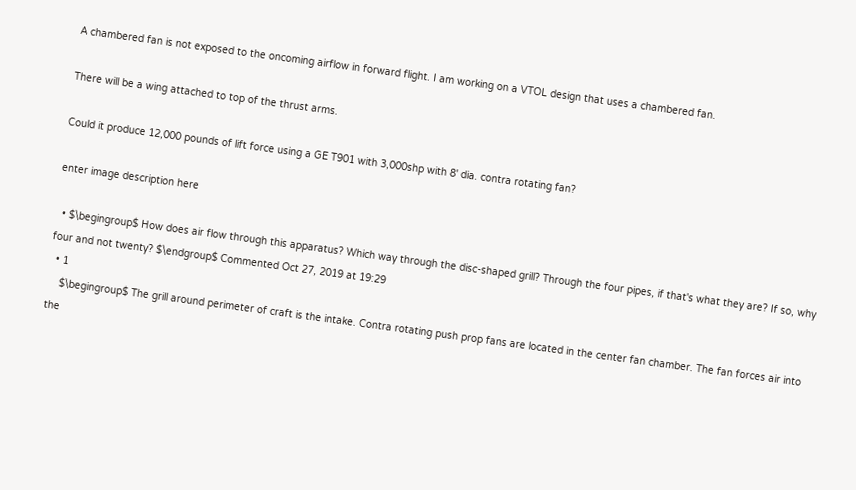A chambered fan is not exposed to the oncoming airflow in forward flight. I am working on a VTOL design that uses a chambered fan.

There will be a wing attached to top of the thrust arms.

Could it produce 12,000 pounds of lift force using a GE T901 with 3,000shp with 8' dia. contra rotating fan?

enter image description here

  • $\begingroup$ How does air flow through this apparatus? Which way through the disc-shaped grill? Through the four pipes, if that's what they are? If so, why four and not twenty? $\endgroup$ Commented Oct 27, 2019 at 19:29
  • 1
    $\begingroup$ The grill around perimeter of craft is the intake. Contra rotating push prop fans are located in the center fan chamber. The fan forces air into the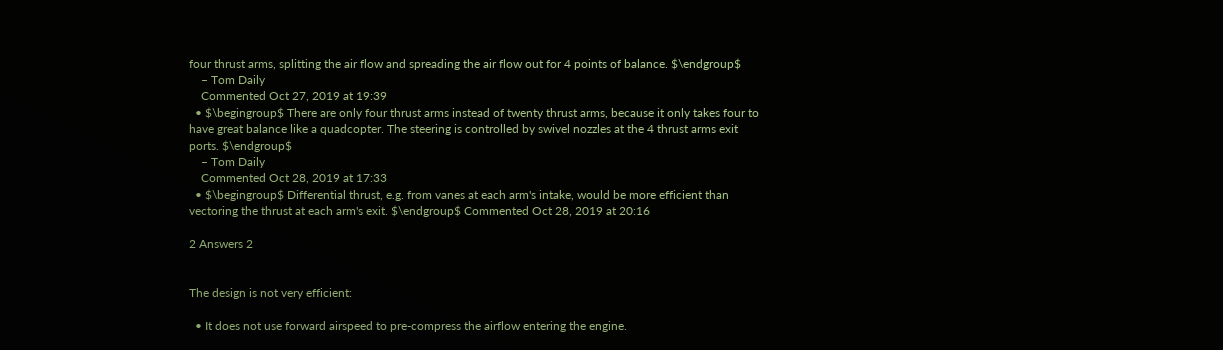four thrust arms, splitting the air flow and spreading the air flow out for 4 points of balance. $\endgroup$
    – Tom Daily
    Commented Oct 27, 2019 at 19:39
  • $\begingroup$ There are only four thrust arms instead of twenty thrust arms, because it only takes four to have great balance like a quadcopter. The steering is controlled by swivel nozzles at the 4 thrust arms exit ports. $\endgroup$
    – Tom Daily
    Commented Oct 28, 2019 at 17:33
  • $\begingroup$ Differential thrust, e.g. from vanes at each arm's intake, would be more efficient than vectoring the thrust at each arm's exit. $\endgroup$ Commented Oct 28, 2019 at 20:16

2 Answers 2


The design is not very efficient:

  • It does not use forward airspeed to pre-compress the airflow entering the engine.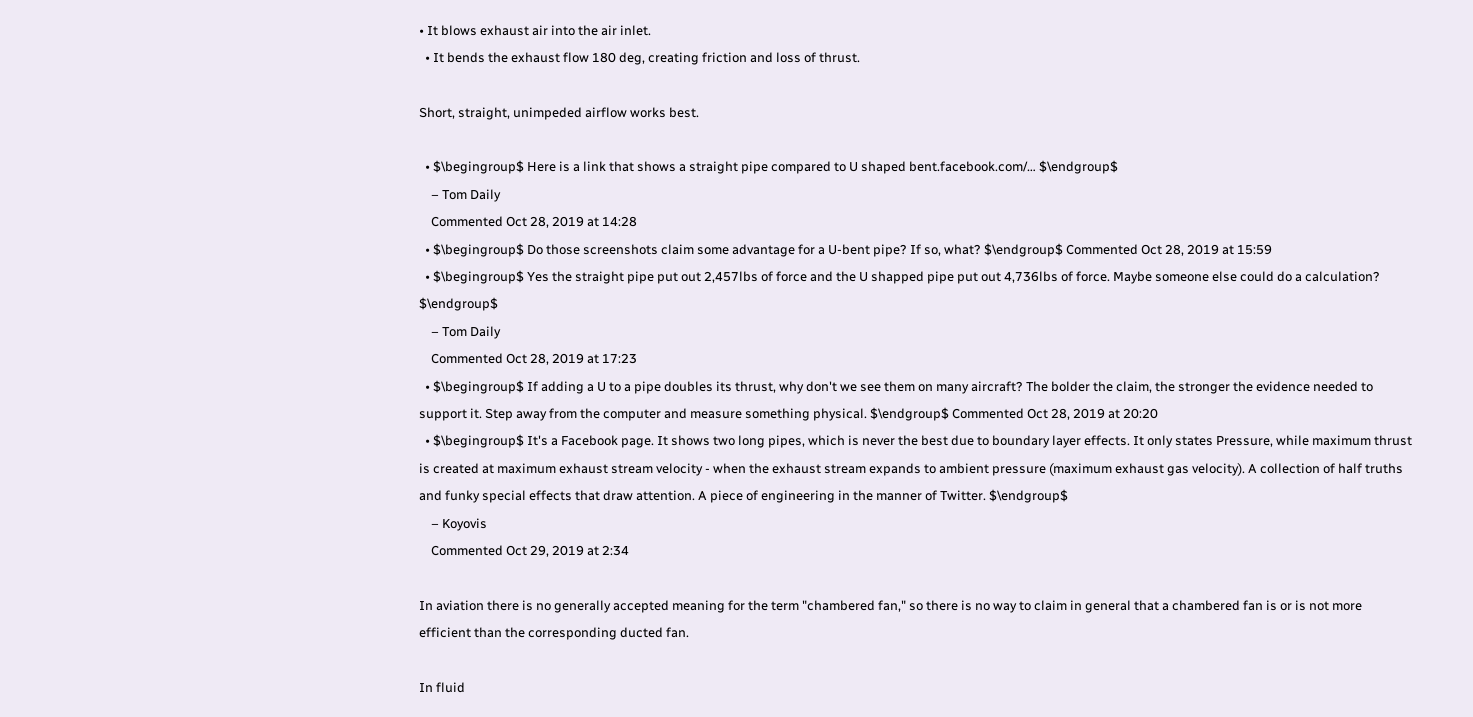• It blows exhaust air into the air inlet.
  • It bends the exhaust flow 180 deg, creating friction and loss of thrust.

Short, straight, unimpeded airflow works best.

  • $\begingroup$ Here is a link that shows a straight pipe compared to U shaped bent.facebook.com/… $\endgroup$
    – Tom Daily
    Commented Oct 28, 2019 at 14:28
  • $\begingroup$ Do those screenshots claim some advantage for a U-bent pipe? If so, what? $\endgroup$ Commented Oct 28, 2019 at 15:59
  • $\begingroup$ Yes the straight pipe put out 2,457lbs of force and the U shapped pipe put out 4,736lbs of force. Maybe someone else could do a calculation? $\endgroup$
    – Tom Daily
    Commented Oct 28, 2019 at 17:23
  • $\begingroup$ If adding a U to a pipe doubles its thrust, why don't we see them on many aircraft? The bolder the claim, the stronger the evidence needed to support it. Step away from the computer and measure something physical. $\endgroup$ Commented Oct 28, 2019 at 20:20
  • $\begingroup$ It's a Facebook page. It shows two long pipes, which is never the best due to boundary layer effects. It only states Pressure, while maximum thrust is created at maximum exhaust stream velocity - when the exhaust stream expands to ambient pressure (maximum exhaust gas velocity). A collection of half truths and funky special effects that draw attention. A piece of engineering in the manner of Twitter. $\endgroup$
    – Koyovis
    Commented Oct 29, 2019 at 2:34

In aviation there is no generally accepted meaning for the term "chambered fan," so there is no way to claim in general that a chambered fan is or is not more efficient than the corresponding ducted fan.

In fluid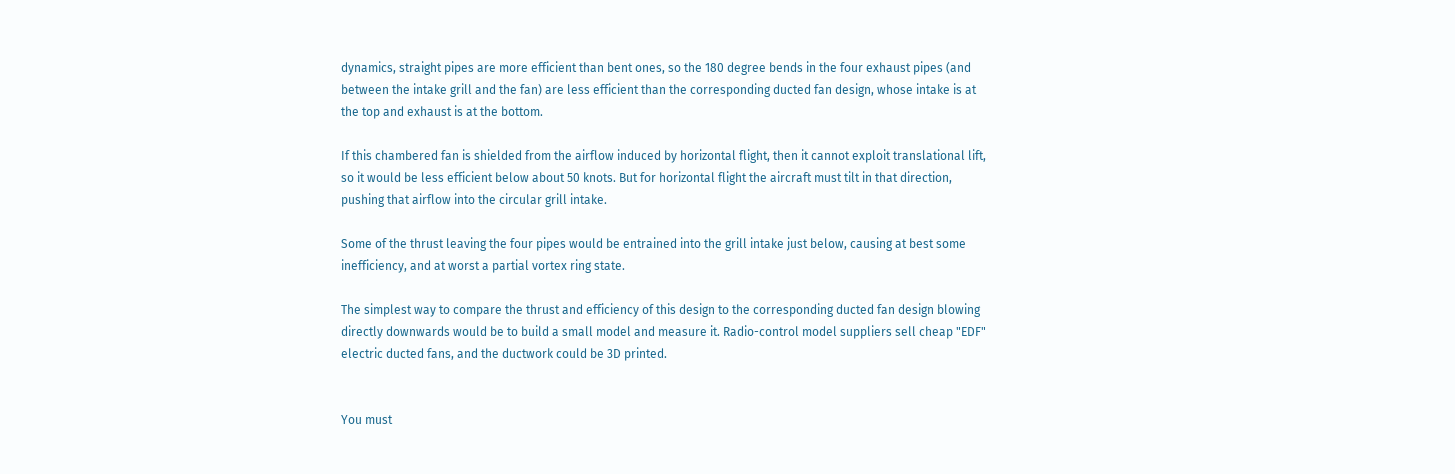dynamics, straight pipes are more efficient than bent ones, so the 180 degree bends in the four exhaust pipes (and between the intake grill and the fan) are less efficient than the corresponding ducted fan design, whose intake is at the top and exhaust is at the bottom.

If this chambered fan is shielded from the airflow induced by horizontal flight, then it cannot exploit translational lift, so it would be less efficient below about 50 knots. But for horizontal flight the aircraft must tilt in that direction, pushing that airflow into the circular grill intake.

Some of the thrust leaving the four pipes would be entrained into the grill intake just below, causing at best some inefficiency, and at worst a partial vortex ring state.

The simplest way to compare the thrust and efficiency of this design to the corresponding ducted fan design blowing directly downwards would be to build a small model and measure it. Radio-control model suppliers sell cheap "EDF" electric ducted fans, and the ductwork could be 3D printed.


You must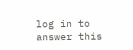log in to answer this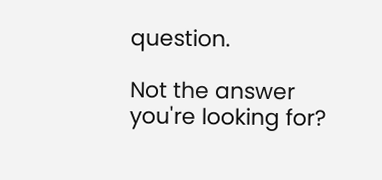question.

Not the answer you're looking for?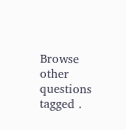Browse other questions tagged .